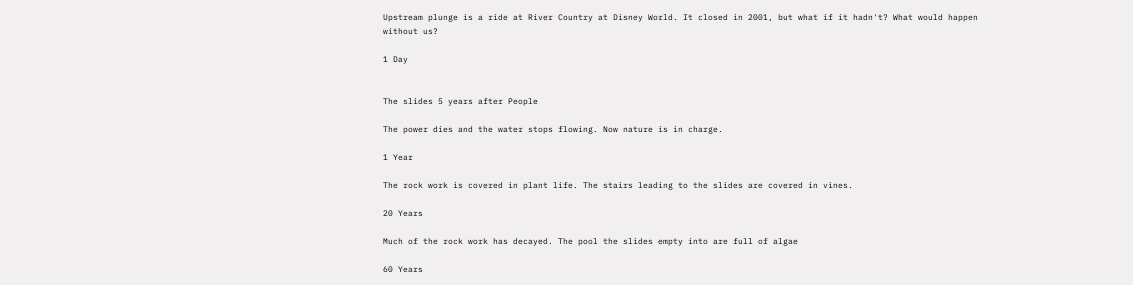Upstream plunge is a ride at River Country at Disney World. It closed in 2001, but what if it hadn't? What would happen without us?

1 Day


The slides 5 years after People

The power dies and the water stops flowing. Now nature is in charge.

1 Year

The rock work is covered in plant life. The stairs leading to the slides are covered in vines.

20 Years

Much of the rock work has decayed. The pool the slides empty into are full of algae

60 Years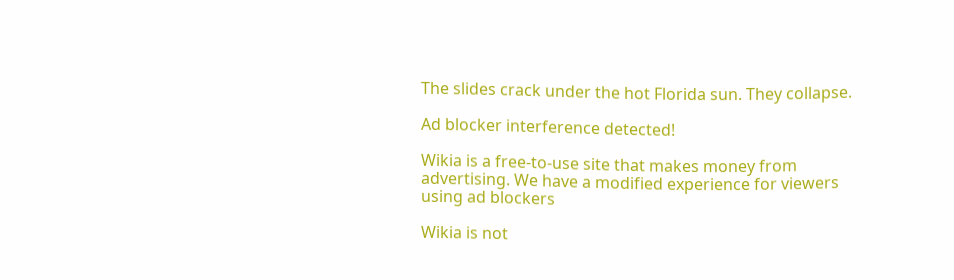The slides crack under the hot Florida sun. They collapse.

Ad blocker interference detected!

Wikia is a free-to-use site that makes money from advertising. We have a modified experience for viewers using ad blockers

Wikia is not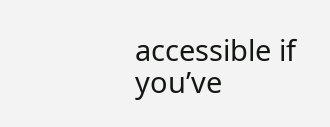accessible if you’ve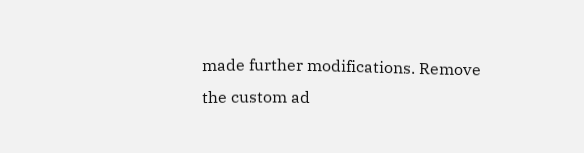made further modifications. Remove the custom ad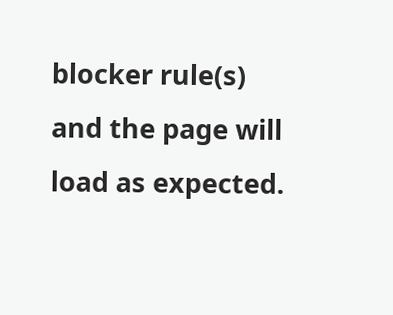blocker rule(s) and the page will load as expected.